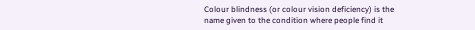Colour blindness (or colour vision deficiency) is the name given to the condition where people find it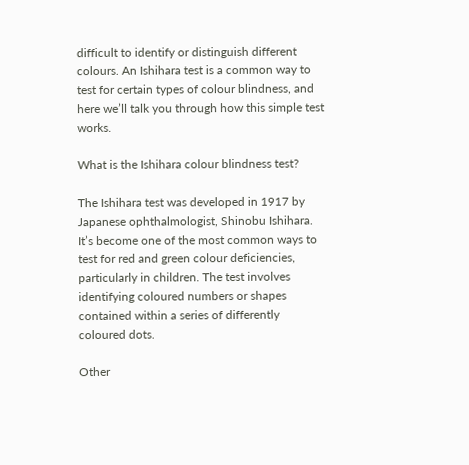difficult to identify or distinguish different colours. An Ishihara test is a common way to test for certain types of colour blindness, and here we’ll talk you through how this simple test works.

What is the Ishihara colour blindness test?

The Ishihara test was developed in 1917 by Japanese ophthalmologist, Shinobu Ishihara. It’s become one of the most common ways to test for red and green colour deficiencies, particularly in children. The test involves identifying coloured numbers or shapes contained within a series of differently coloured dots.

Other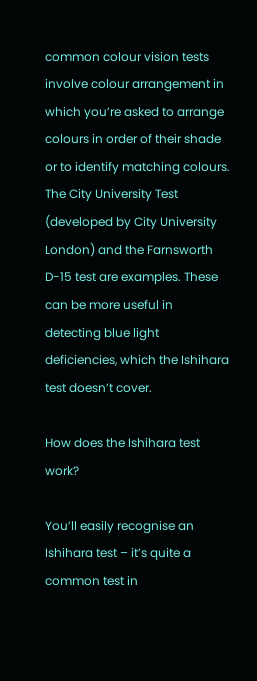common colour vision tests involve colour arrangement in which you’re asked to arrange colours in order of their shade or to identify matching colours. The City University Test (developed by City University London) and the Farnsworth D-15 test are examples. These can be more useful in detecting blue light deficiencies, which the Ishihara test doesn’t cover.

How does the Ishihara test work?

You’ll easily recognise an Ishihara test – it’s quite a common test in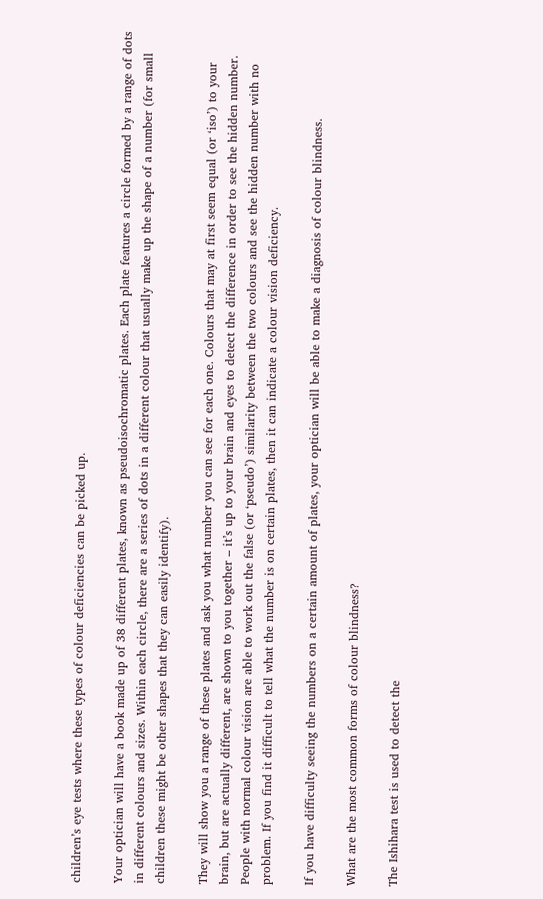children’s eye tests where these types of colour deficiencies can be picked up.

Your optician will have a book made up of 38 different plates, known as pseudoisochromatic plates. Each plate features a circle formed by a range of dots in different colours and sizes. Within each circle, there are a series of dots in a different colour that usually make up the shape of a number (for small children these might be other shapes that they can easily identify).

They will show you a range of these plates and ask you what number you can see for each one. Colours that may at first seem equal (or ‘iso’) to your brain, but are actually different, are shown to you together – it’s up to your brain and eyes to detect the difference in order to see the hidden number. People with normal colour vision are able to work out the false (or ‘pseudo’) similarity between the two colours and see the hidden number with no problem. If you find it difficult to tell what the number is on certain plates, then it can indicate a colour vision deficiency.

If you have difficulty seeing the numbers on a certain amount of plates, your optician will be able to make a diagnosis of colour blindness.

What are the most common forms of colour blindness?

The Ishihara test is used to detect the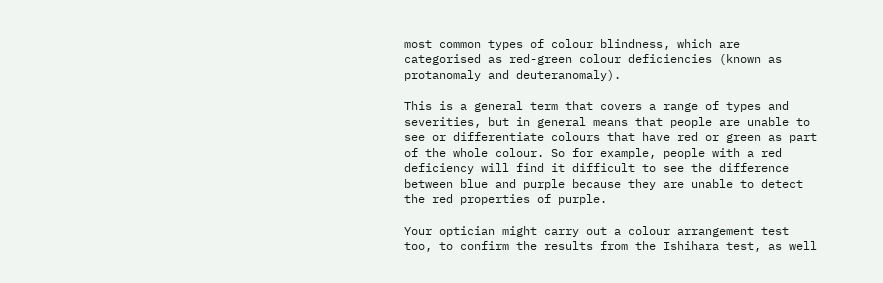most common types of colour blindness, which are categorised as red-green colour deficiencies (known as protanomaly and deuteranomaly).

This is a general term that covers a range of types and severities, but in general means that people are unable to see or differentiate colours that have red or green as part of the whole colour. So for example, people with a red deficiency will find it difficult to see the difference between blue and purple because they are unable to detect the red properties of purple.

Your optician might carry out a colour arrangement test too, to confirm the results from the Ishihara test, as well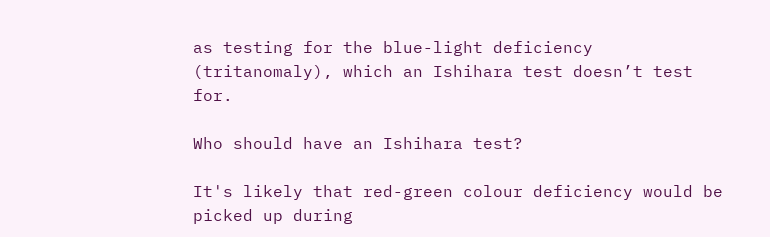as testing for the blue-light deficiency (tritanomaly), which an Ishihara test doesn’t test for.

Who should have an Ishihara test?

It's likely that red-green colour deficiency would be picked up during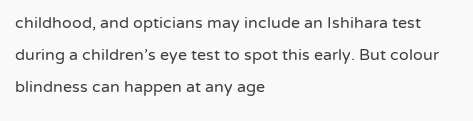childhood, and opticians may include an Ishihara test during a children’s eye test to spot this early. But colour blindness can happen at any age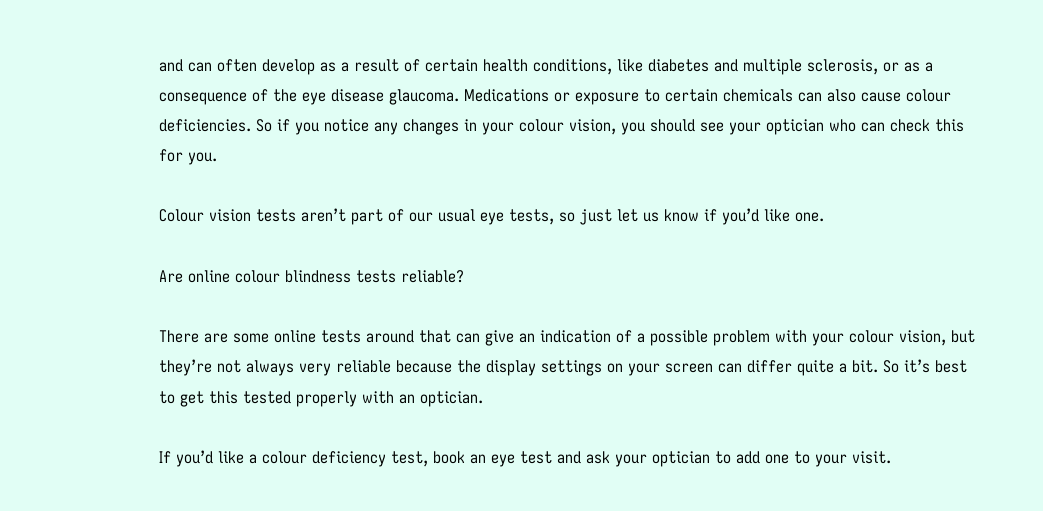and can often develop as a result of certain health conditions, like diabetes and multiple sclerosis, or as a consequence of the eye disease glaucoma. Medications or exposure to certain chemicals can also cause colour deficiencies. So if you notice any changes in your colour vision, you should see your optician who can check this for you.

Colour vision tests aren’t part of our usual eye tests, so just let us know if you’d like one.

Are online colour blindness tests reliable?

There are some online tests around that can give an indication of a possible problem with your colour vision, but they’re not always very reliable because the display settings on your screen can differ quite a bit. So it’s best to get this tested properly with an optician.

If you’d like a colour deficiency test, book an eye test and ask your optician to add one to your visit.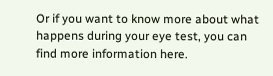Or if you want to know more about what happens during your eye test, you can find more information here.